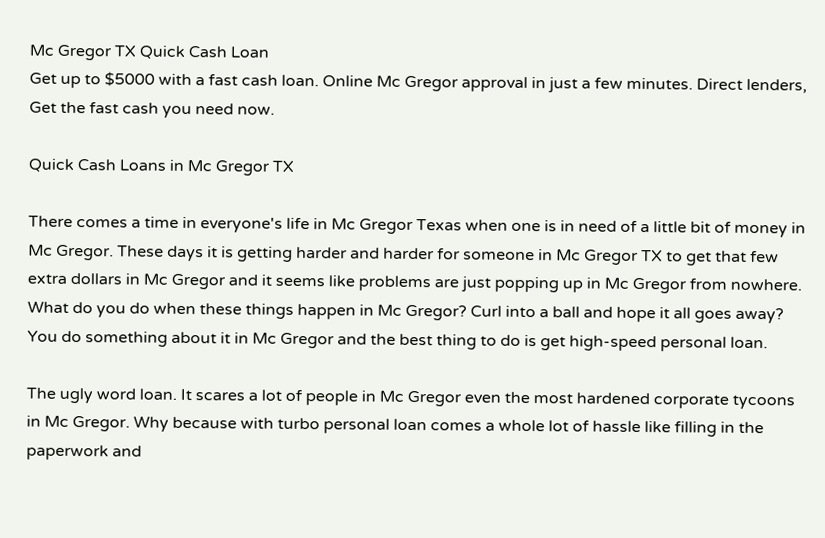Mc Gregor TX Quick Cash Loan
Get up to $5000 with a fast cash loan. Online Mc Gregor approval in just a few minutes. Direct lenders, Get the fast cash you need now.

Quick Cash Loans in Mc Gregor TX

There comes a time in everyone's life in Mc Gregor Texas when one is in need of a little bit of money in Mc Gregor. These days it is getting harder and harder for someone in Mc Gregor TX to get that few extra dollars in Mc Gregor and it seems like problems are just popping up in Mc Gregor from nowhere. What do you do when these things happen in Mc Gregor? Curl into a ball and hope it all goes away? You do something about it in Mc Gregor and the best thing to do is get high-speed personal loan.

The ugly word loan. It scares a lot of people in Mc Gregor even the most hardened corporate tycoons in Mc Gregor. Why because with turbo personal loan comes a whole lot of hassle like filling in the paperwork and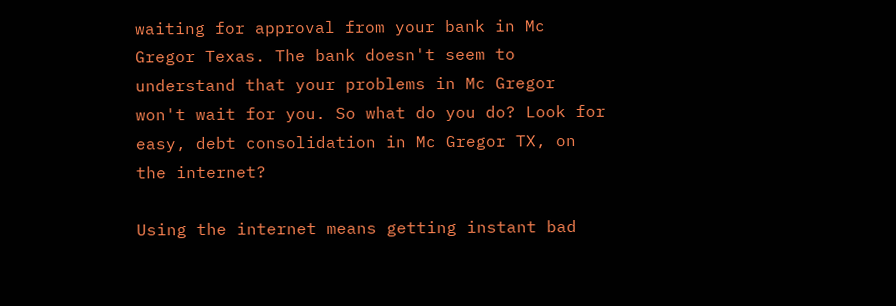waiting for approval from your bank in Mc Gregor Texas. The bank doesn't seem to understand that your problems in Mc Gregor won't wait for you. So what do you do? Look for easy, debt consolidation in Mc Gregor TX, on the internet?

Using the internet means getting instant bad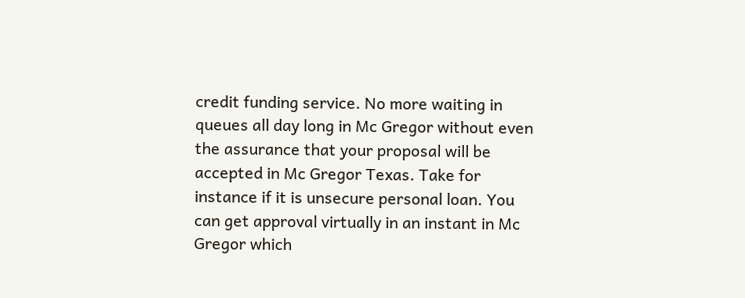credit funding service. No more waiting in queues all day long in Mc Gregor without even the assurance that your proposal will be accepted in Mc Gregor Texas. Take for instance if it is unsecure personal loan. You can get approval virtually in an instant in Mc Gregor which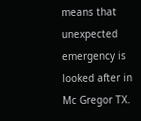means that unexpected emergency is looked after in Mc Gregor TX.